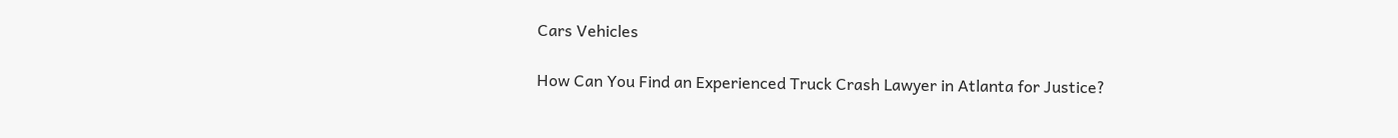Cars Vehicles

How Can You Find an Experienced Truck Crash Lawyer in Atlanta for Justice?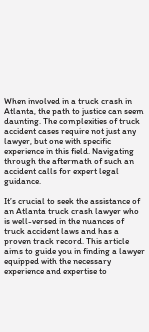When involved in a truck crash in Atlanta, the path to justice can seem daunting. The complexities of truck accident cases require not just any lawyer, but one with specific experience in this field. Navigating through the aftermath of such an accident calls for expert legal guidance.

It’s crucial to seek the assistance of an Atlanta truck crash lawyer who is well-versed in the nuances of truck accident laws and has a proven track record. This article aims to guide you in finding a lawyer equipped with the necessary experience and expertise to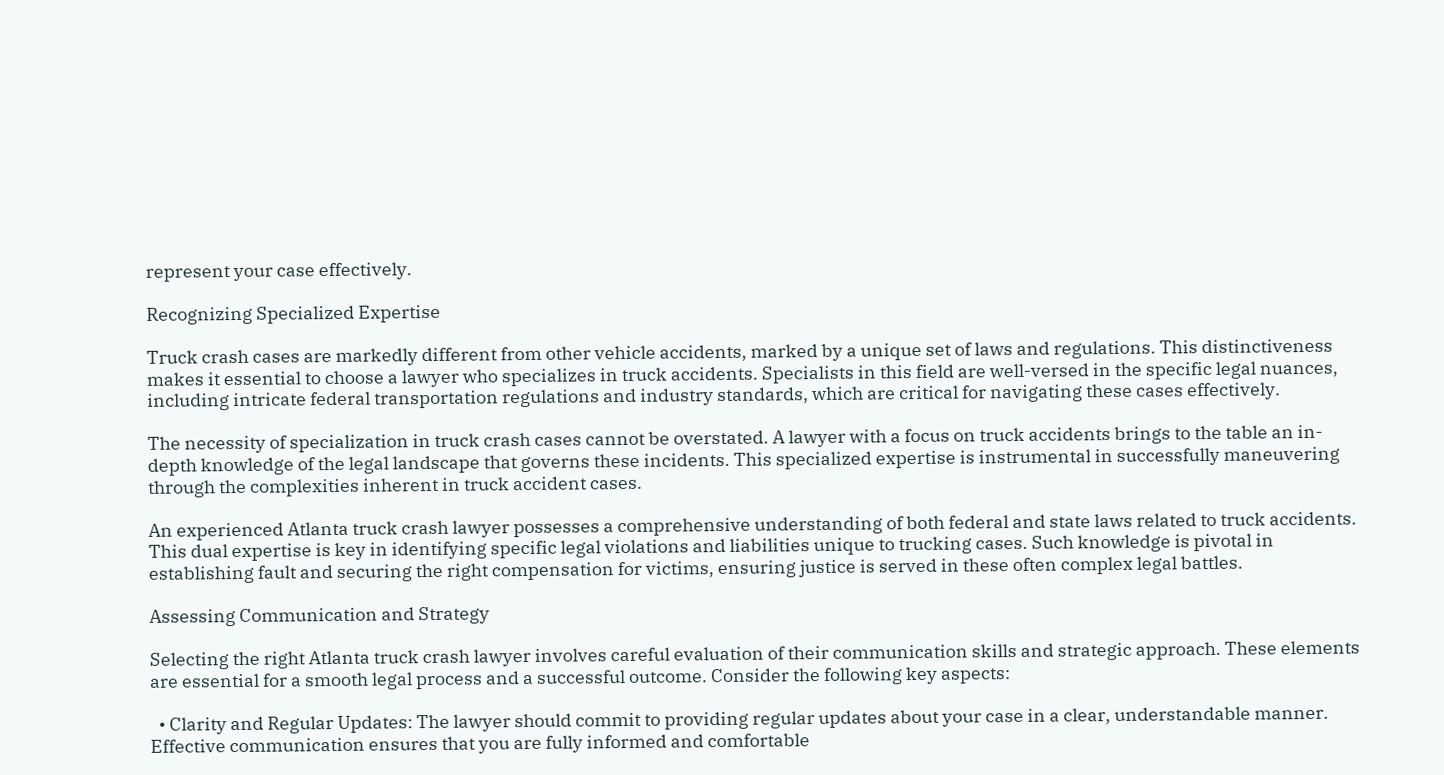represent your case effectively.

Recognizing Specialized Expertise

Truck crash cases are markedly different from other vehicle accidents, marked by a unique set of laws and regulations. This distinctiveness makes it essential to choose a lawyer who specializes in truck accidents. Specialists in this field are well-versed in the specific legal nuances, including intricate federal transportation regulations and industry standards, which are critical for navigating these cases effectively.

The necessity of specialization in truck crash cases cannot be overstated. A lawyer with a focus on truck accidents brings to the table an in-depth knowledge of the legal landscape that governs these incidents. This specialized expertise is instrumental in successfully maneuvering through the complexities inherent in truck accident cases.

An experienced Atlanta truck crash lawyer possesses a comprehensive understanding of both federal and state laws related to truck accidents. This dual expertise is key in identifying specific legal violations and liabilities unique to trucking cases. Such knowledge is pivotal in establishing fault and securing the right compensation for victims, ensuring justice is served in these often complex legal battles.

Assessing Communication and Strategy

Selecting the right Atlanta truck crash lawyer involves careful evaluation of their communication skills and strategic approach. These elements are essential for a smooth legal process and a successful outcome. Consider the following key aspects:

  • Clarity and Regular Updates: The lawyer should commit to providing regular updates about your case in a clear, understandable manner. Effective communication ensures that you are fully informed and comfortable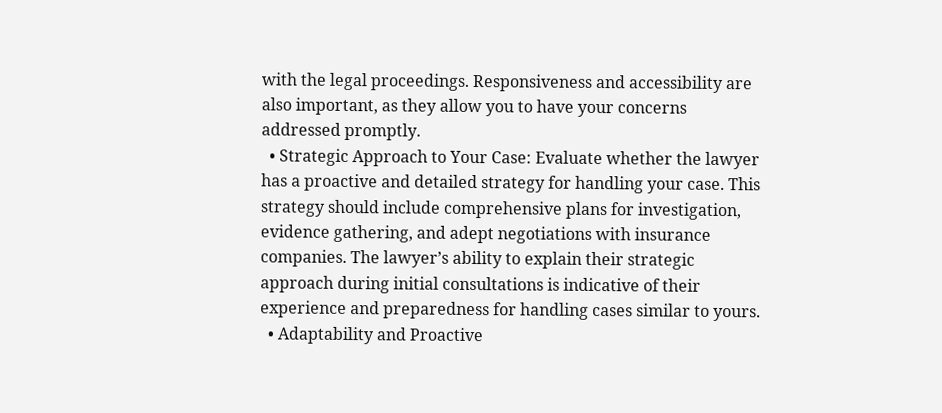with the legal proceedings. Responsiveness and accessibility are also important, as they allow you to have your concerns addressed promptly.
  • Strategic Approach to Your Case: Evaluate whether the lawyer has a proactive and detailed strategy for handling your case. This strategy should include comprehensive plans for investigation, evidence gathering, and adept negotiations with insurance companies. The lawyer’s ability to explain their strategic approach during initial consultations is indicative of their experience and preparedness for handling cases similar to yours.
  • Adaptability and Proactive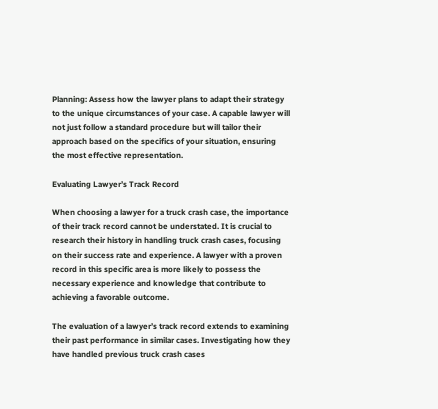Planning: Assess how the lawyer plans to adapt their strategy to the unique circumstances of your case. A capable lawyer will not just follow a standard procedure but will tailor their approach based on the specifics of your situation, ensuring the most effective representation.

Evaluating Lawyer’s Track Record

When choosing a lawyer for a truck crash case, the importance of their track record cannot be understated. It is crucial to research their history in handling truck crash cases, focusing on their success rate and experience. A lawyer with a proven record in this specific area is more likely to possess the necessary experience and knowledge that contribute to achieving a favorable outcome.

The evaluation of a lawyer’s track record extends to examining their past performance in similar cases. Investigating how they have handled previous truck crash cases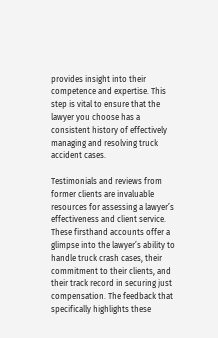provides insight into their competence and expertise. This step is vital to ensure that the lawyer you choose has a consistent history of effectively managing and resolving truck accident cases.

Testimonials and reviews from former clients are invaluable resources for assessing a lawyer’s effectiveness and client service. These firsthand accounts offer a glimpse into the lawyer’s ability to handle truck crash cases, their commitment to their clients, and their track record in securing just compensation. The feedback that specifically highlights these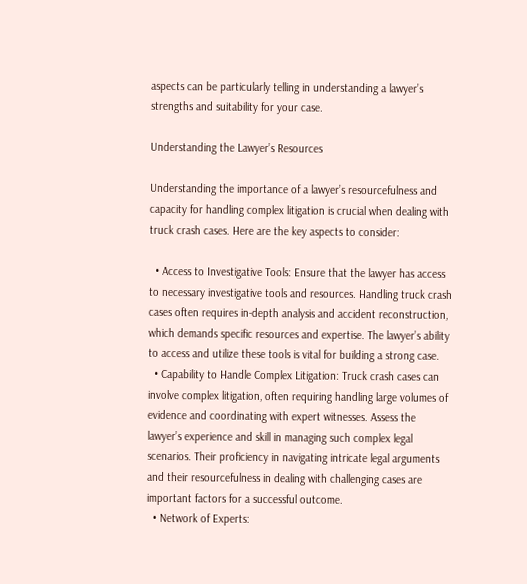aspects can be particularly telling in understanding a lawyer’s strengths and suitability for your case.

Understanding the Lawyer’s Resources

Understanding the importance of a lawyer’s resourcefulness and capacity for handling complex litigation is crucial when dealing with truck crash cases. Here are the key aspects to consider:

  • Access to Investigative Tools: Ensure that the lawyer has access to necessary investigative tools and resources. Handling truck crash cases often requires in-depth analysis and accident reconstruction, which demands specific resources and expertise. The lawyer’s ability to access and utilize these tools is vital for building a strong case.
  • Capability to Handle Complex Litigation: Truck crash cases can involve complex litigation, often requiring handling large volumes of evidence and coordinating with expert witnesses. Assess the lawyer’s experience and skill in managing such complex legal scenarios. Their proficiency in navigating intricate legal arguments and their resourcefulness in dealing with challenging cases are important factors for a successful outcome.
  • Network of Experts: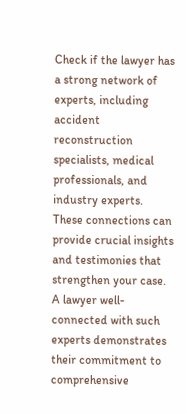Check if the lawyer has a strong network of experts, including accident reconstruction specialists, medical professionals, and industry experts. These connections can provide crucial insights and testimonies that strengthen your case. A lawyer well-connected with such experts demonstrates their commitment to comprehensive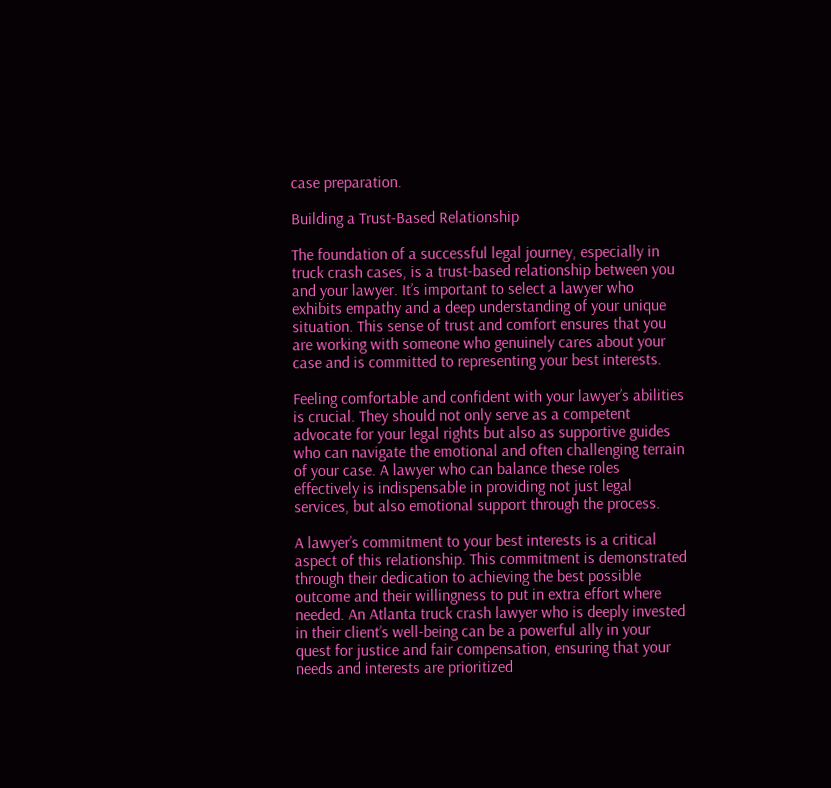case preparation.

Building a Trust-Based Relationship

The foundation of a successful legal journey, especially in truck crash cases, is a trust-based relationship between you and your lawyer. It’s important to select a lawyer who exhibits empathy and a deep understanding of your unique situation. This sense of trust and comfort ensures that you are working with someone who genuinely cares about your case and is committed to representing your best interests.

Feeling comfortable and confident with your lawyer’s abilities is crucial. They should not only serve as a competent advocate for your legal rights but also as supportive guides who can navigate the emotional and often challenging terrain of your case. A lawyer who can balance these roles effectively is indispensable in providing not just legal services, but also emotional support through the process.

A lawyer’s commitment to your best interests is a critical aspect of this relationship. This commitment is demonstrated through their dedication to achieving the best possible outcome and their willingness to put in extra effort where needed. An Atlanta truck crash lawyer who is deeply invested in their client’s well-being can be a powerful ally in your quest for justice and fair compensation, ensuring that your needs and interests are prioritized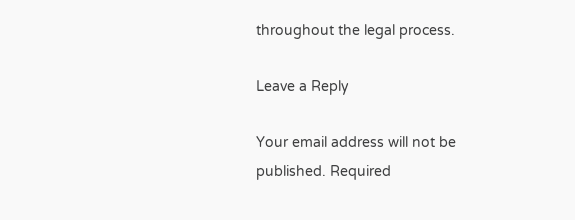throughout the legal process.

Leave a Reply

Your email address will not be published. Required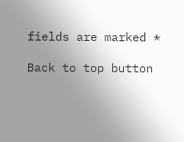fields are marked *

Back to top button